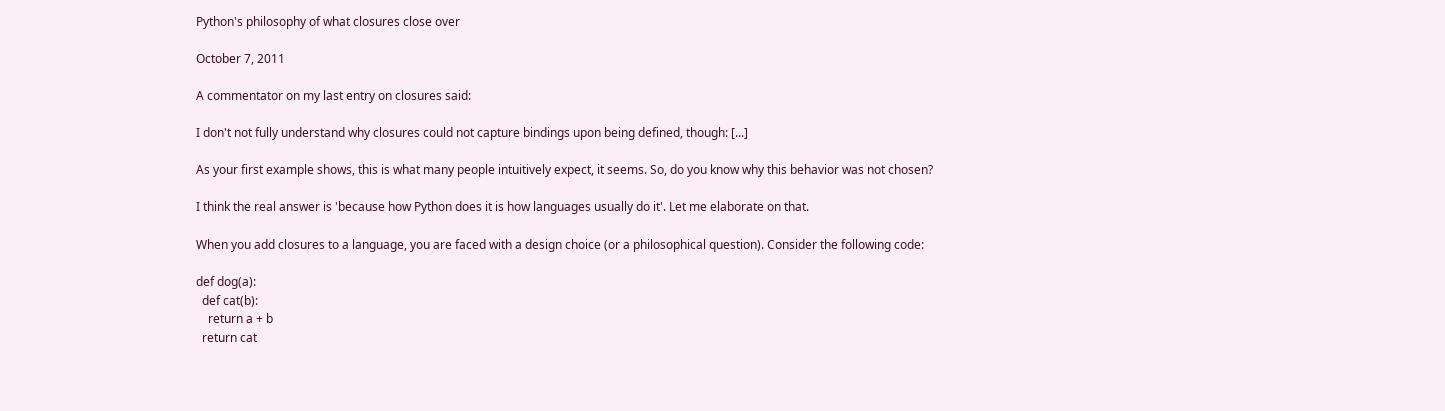Python's philosophy of what closures close over

October 7, 2011

A commentator on my last entry on closures said:

I don't not fully understand why closures could not capture bindings upon being defined, though: [...]

As your first example shows, this is what many people intuitively expect, it seems. So, do you know why this behavior was not chosen?

I think the real answer is 'because how Python does it is how languages usually do it'. Let me elaborate on that.

When you add closures to a language, you are faced with a design choice (or a philosophical question). Consider the following code:

def dog(a):
  def cat(b):
    return a + b
  return cat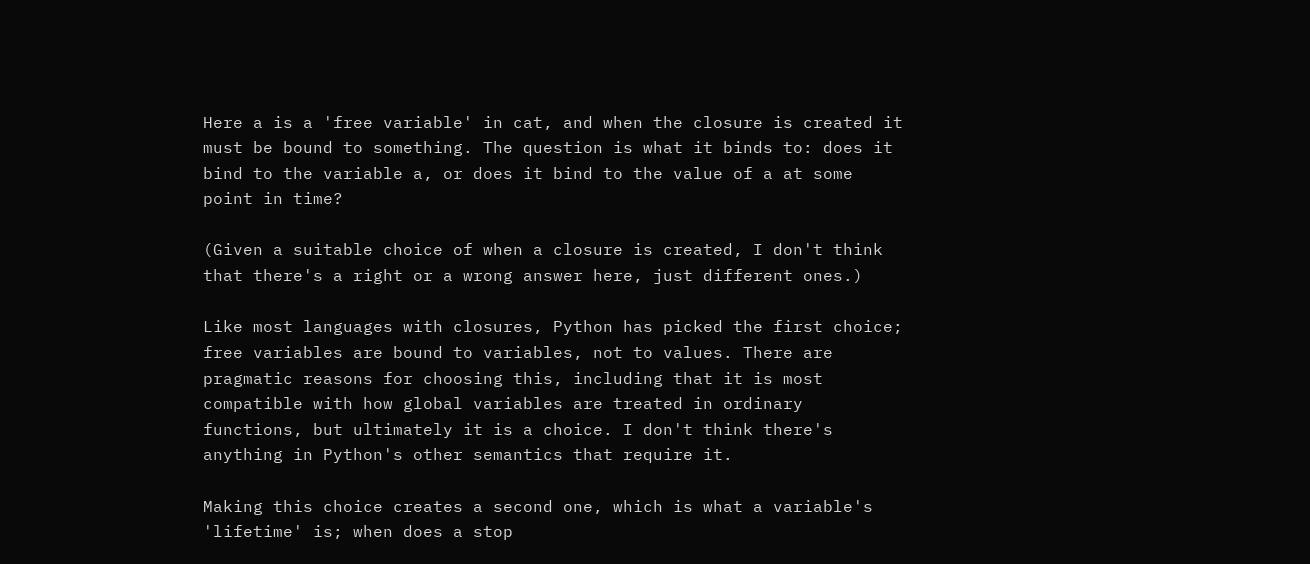Here a is a 'free variable' in cat, and when the closure is created it must be bound to something. The question is what it binds to: does it bind to the variable a, or does it bind to the value of a at some point in time?

(Given a suitable choice of when a closure is created, I don't think that there's a right or a wrong answer here, just different ones.)

Like most languages with closures, Python has picked the first choice; free variables are bound to variables, not to values. There are pragmatic reasons for choosing this, including that it is most compatible with how global variables are treated in ordinary functions, but ultimately it is a choice. I don't think there's anything in Python's other semantics that require it.

Making this choice creates a second one, which is what a variable's 'lifetime' is; when does a stop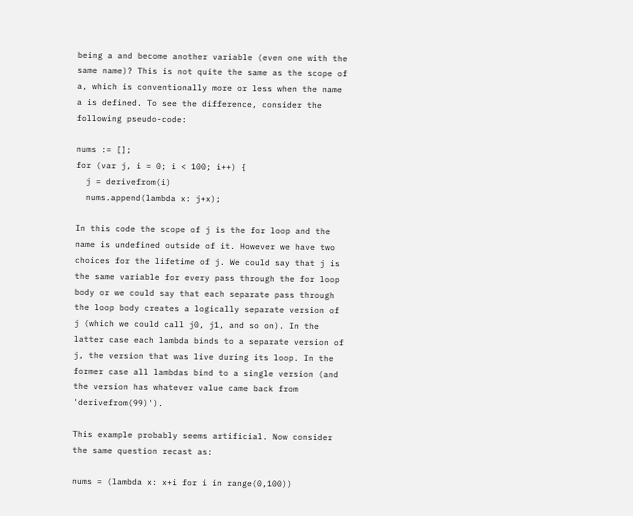being a and become another variable (even one with the same name)? This is not quite the same as the scope of a, which is conventionally more or less when the name a is defined. To see the difference, consider the following pseudo-code:

nums := [];
for (var j, i = 0; i < 100; i++) {
  j = derivefrom(i)
  nums.append(lambda x: j+x);

In this code the scope of j is the for loop and the name is undefined outside of it. However we have two choices for the lifetime of j. We could say that j is the same variable for every pass through the for loop body or we could say that each separate pass through the loop body creates a logically separate version of j (which we could call j0, j1, and so on). In the latter case each lambda binds to a separate version of j, the version that was live during its loop. In the former case all lambdas bind to a single version (and the version has whatever value came back from 'derivefrom(99)').

This example probably seems artificial. Now consider the same question recast as:

nums = (lambda x: x+i for i in range(0,100))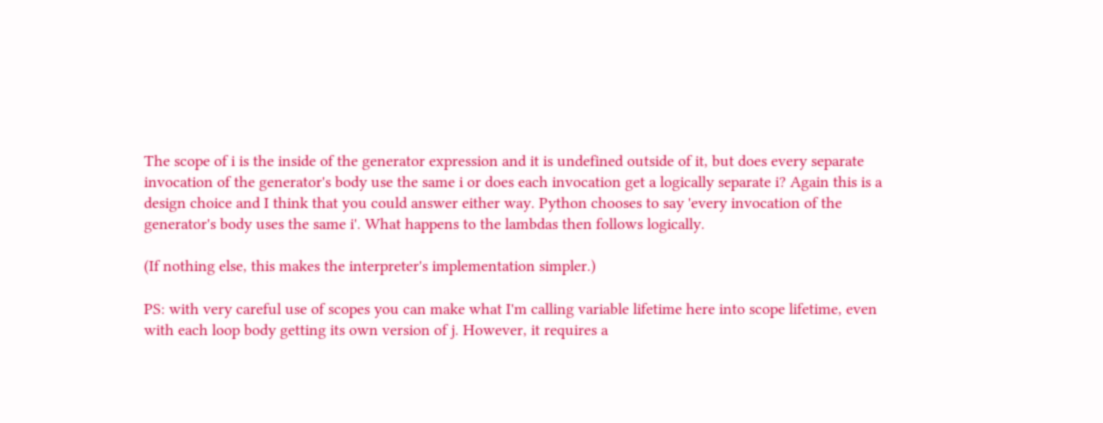The scope of i is the inside of the generator expression and it is undefined outside of it, but does every separate invocation of the generator's body use the same i or does each invocation get a logically separate i? Again this is a design choice and I think that you could answer either way. Python chooses to say 'every invocation of the generator's body uses the same i'. What happens to the lambdas then follows logically.

(If nothing else, this makes the interpreter's implementation simpler.)

PS: with very careful use of scopes you can make what I'm calling variable lifetime here into scope lifetime, even with each loop body getting its own version of j. However, it requires a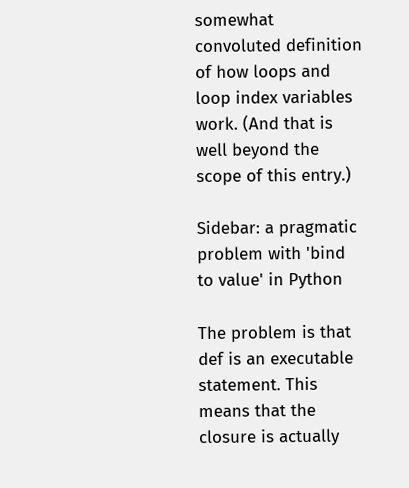somewhat convoluted definition of how loops and loop index variables work. (And that is well beyond the scope of this entry.)

Sidebar: a pragmatic problem with 'bind to value' in Python

The problem is that def is an executable statement. This means that the closure is actually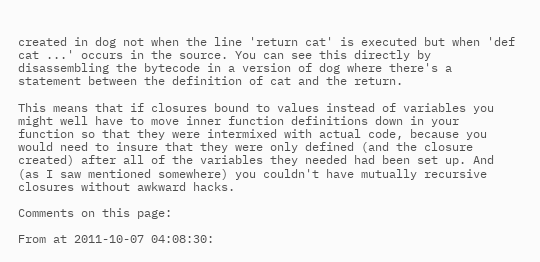created in dog not when the line 'return cat' is executed but when 'def cat ...' occurs in the source. You can see this directly by disassembling the bytecode in a version of dog where there's a statement between the definition of cat and the return.

This means that if closures bound to values instead of variables you might well have to move inner function definitions down in your function so that they were intermixed with actual code, because you would need to insure that they were only defined (and the closure created) after all of the variables they needed had been set up. And (as I saw mentioned somewhere) you couldn't have mutually recursive closures without awkward hacks.

Comments on this page:

From at 2011-10-07 04:08:30: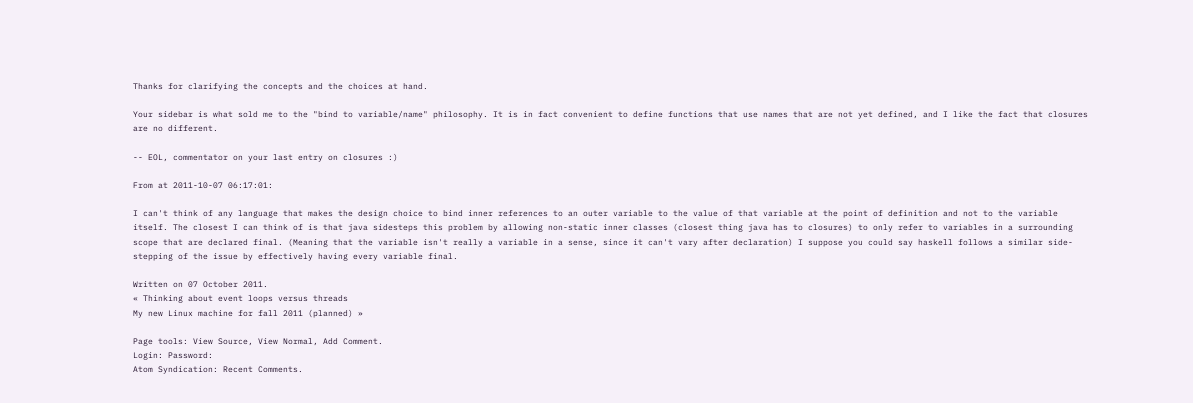Thanks for clarifying the concepts and the choices at hand.

Your sidebar is what sold me to the "bind to variable/name" philosophy. It is in fact convenient to define functions that use names that are not yet defined, and I like the fact that closures are no different.

-- EOL, commentator on your last entry on closures :)

From at 2011-10-07 06:17:01:

I can't think of any language that makes the design choice to bind inner references to an outer variable to the value of that variable at the point of definition and not to the variable itself. The closest I can think of is that java sidesteps this problem by allowing non-static inner classes (closest thing java has to closures) to only refer to variables in a surrounding scope that are declared final. (Meaning that the variable isn't really a variable in a sense, since it can't vary after declaration) I suppose you could say haskell follows a similar side-stepping of the issue by effectively having every variable final.

Written on 07 October 2011.
« Thinking about event loops versus threads
My new Linux machine for fall 2011 (planned) »

Page tools: View Source, View Normal, Add Comment.
Login: Password:
Atom Syndication: Recent Comments.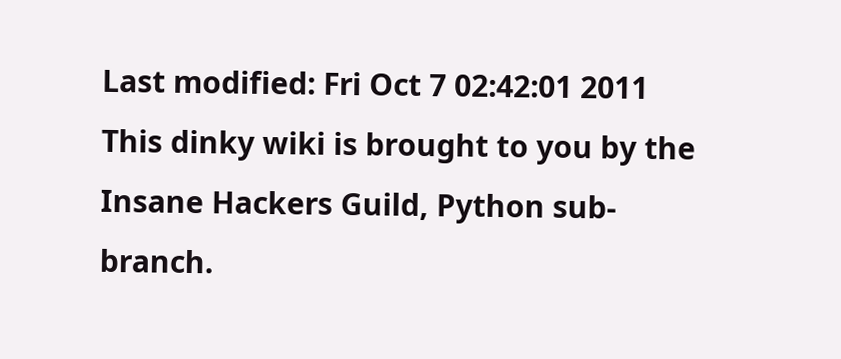Last modified: Fri Oct 7 02:42:01 2011
This dinky wiki is brought to you by the Insane Hackers Guild, Python sub-branch.